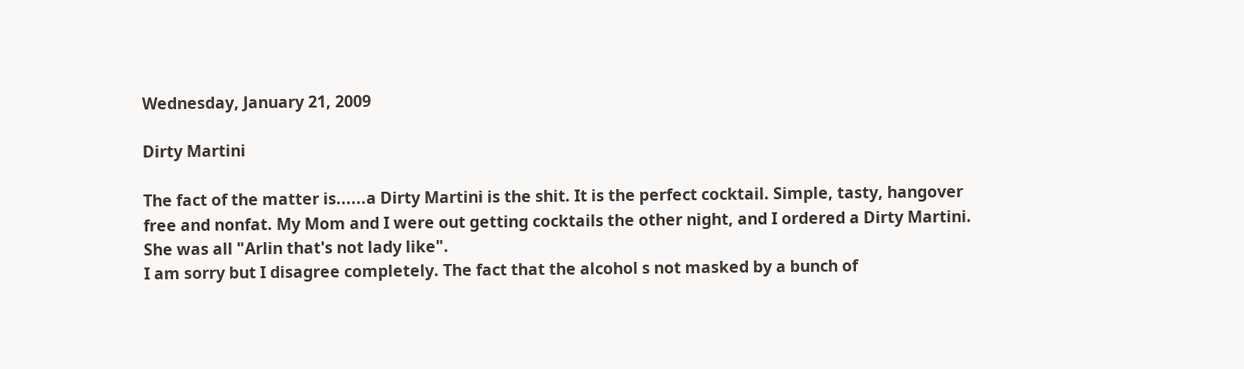Wednesday, January 21, 2009

Dirty Martini

The fact of the matter is......a Dirty Martini is the shit. It is the perfect cocktail. Simple, tasty, hangover free and nonfat. My Mom and I were out getting cocktails the other night, and I ordered a Dirty Martini. She was all "Arlin that's not lady like".
I am sorry but I disagree completely. The fact that the alcohol s not masked by a bunch of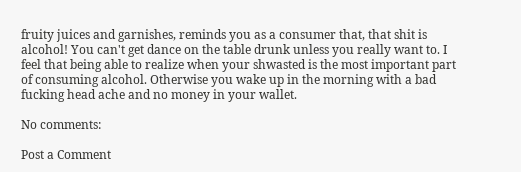fruity juices and garnishes, reminds you as a consumer that, that shit is alcohol! You can't get dance on the table drunk unless you really want to. I feel that being able to realize when your shwasted is the most important part of consuming alcohol. Otherwise you wake up in the morning with a bad fucking head ache and no money in your wallet.

No comments:

Post a Comment